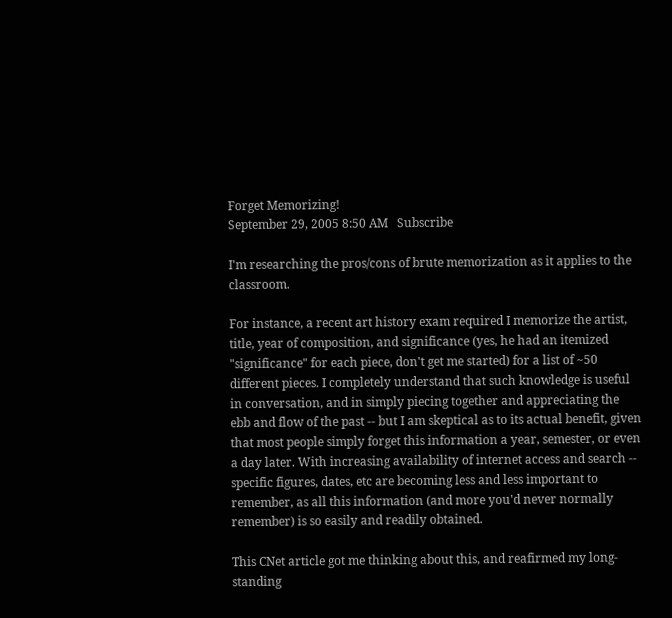Forget Memorizing!
September 29, 2005 8:50 AM   Subscribe

I'm researching the pros/cons of brute memorization as it applies to the classroom.

For instance, a recent art history exam required I memorize the artist, title, year of composition, and significance (yes, he had an itemized "significance" for each piece, don't get me started) for a list of ~50 different pieces. I completely understand that such knowledge is useful in conversation, and in simply piecing together and appreciating the ebb and flow of the past -- but I am skeptical as to its actual benefit, given that most people simply forget this information a year, semester, or even a day later. With increasing availability of internet access and search -- specific figures, dates, etc are becoming less and less important to remember, as all this information (and more you'd never normally remember) is so easily and readily obtained.

This CNet article got me thinking about this, and reafirmed my long-standing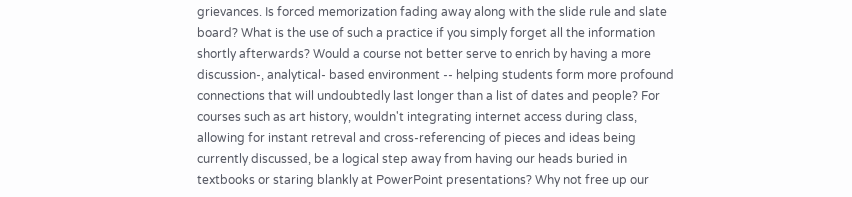grievances. Is forced memorization fading away along with the slide rule and slate board? What is the use of such a practice if you simply forget all the information shortly afterwards? Would a course not better serve to enrich by having a more discussion-, analytical- based environment -- helping students form more profound connections that will undoubtedly last longer than a list of dates and people? For courses such as art history, wouldn't integrating internet access during class, allowing for instant retreval and cross-referencing of pieces and ideas being currently discussed, be a logical step away from having our heads buried in textbooks or staring blankly at PowerPoint presentations? Why not free up our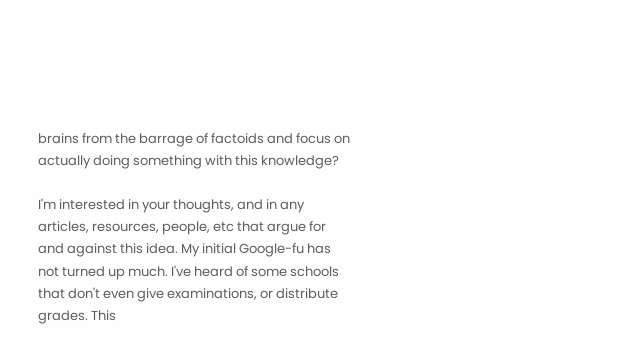brains from the barrage of factoids and focus on actually doing something with this knowledge?

I'm interested in your thoughts, and in any articles, resources, people, etc that argue for and against this idea. My initial Google-fu has not turned up much. I've heard of some schools that don't even give examinations, or distribute grades. This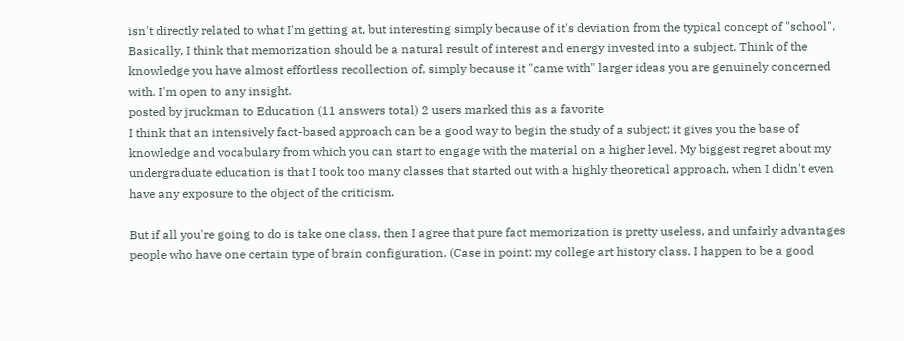isn't directly related to what I'm getting at, but interesting simply because of it's deviation from the typical concept of "school". Basically, I think that memorization should be a natural result of interest and energy invested into a subject. Think of the knowledge you have almost effortless recollection of, simply because it "came with" larger ideas you are genuinely concerned with. I'm open to any insight.
posted by jruckman to Education (11 answers total) 2 users marked this as a favorite
I think that an intensively fact-based approach can be a good way to begin the study of a subject; it gives you the base of knowledge and vocabulary from which you can start to engage with the material on a higher level. My biggest regret about my undergraduate education is that I took too many classes that started out with a highly theoretical approach, when I didn't even have any exposure to the object of the criticism.

But if all you're going to do is take one class, then I agree that pure fact memorization is pretty useless, and unfairly advantages people who have one certain type of brain configuration. (Case in point: my college art history class. I happen to be a good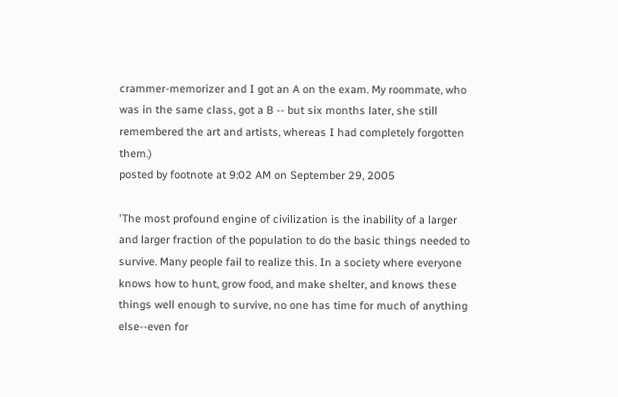crammer-memorizer and I got an A on the exam. My roommate, who was in the same class, got a B -- but six months later, she still remembered the art and artists, whereas I had completely forgotten them.)
posted by footnote at 9:02 AM on September 29, 2005

'The most profound engine of civilization is the inability of a larger and larger fraction of the population to do the basic things needed to survive. Many people fail to realize this. In a society where everyone knows how to hunt, grow food, and make shelter, and knows these things well enough to survive, no one has time for much of anything else--even for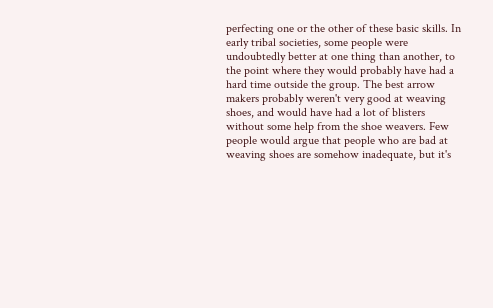perfecting one or the other of these basic skills. In early tribal societies, some people were undoubtedly better at one thing than another, to the point where they would probably have had a hard time outside the group. The best arrow makers probably weren't very good at weaving shoes, and would have had a lot of blisters without some help from the shoe weavers. Few people would argue that people who are bad at weaving shoes are somehow inadequate, but it's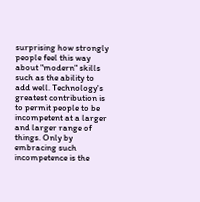surprising how strongly people feel this way about "modern" skills such as the ability to add well. Technology's greatest contribution is to permit people to be incompetent at a larger and larger range of things. Only by embracing such incompetence is the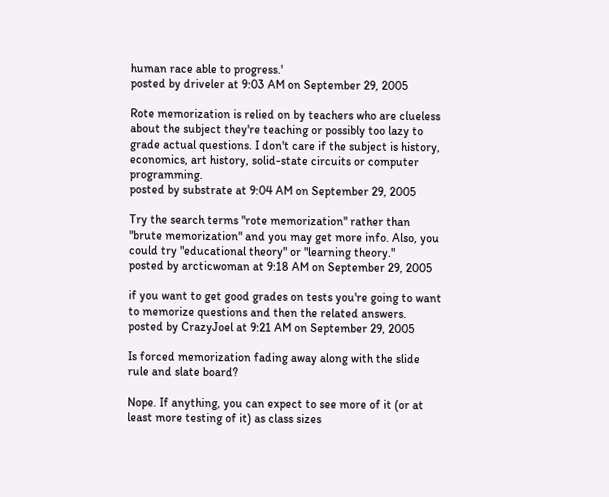human race able to progress.'
posted by driveler at 9:03 AM on September 29, 2005

Rote memorization is relied on by teachers who are clueless about the subject they're teaching or possibly too lazy to grade actual questions. I don't care if the subject is history, economics, art history, solid-state circuits or computer programming.
posted by substrate at 9:04 AM on September 29, 2005

Try the search terms "rote memorization" rather than "brute memorization" and you may get more info. Also, you could try "educational theory" or "learning theory."
posted by arcticwoman at 9:18 AM on September 29, 2005

if you want to get good grades on tests you're going to want to memorize questions and then the related answers.
posted by CrazyJoel at 9:21 AM on September 29, 2005

Is forced memorization fading away along with the slide rule and slate board?

Nope. If anything, you can expect to see more of it (or at least more testing of it) as class sizes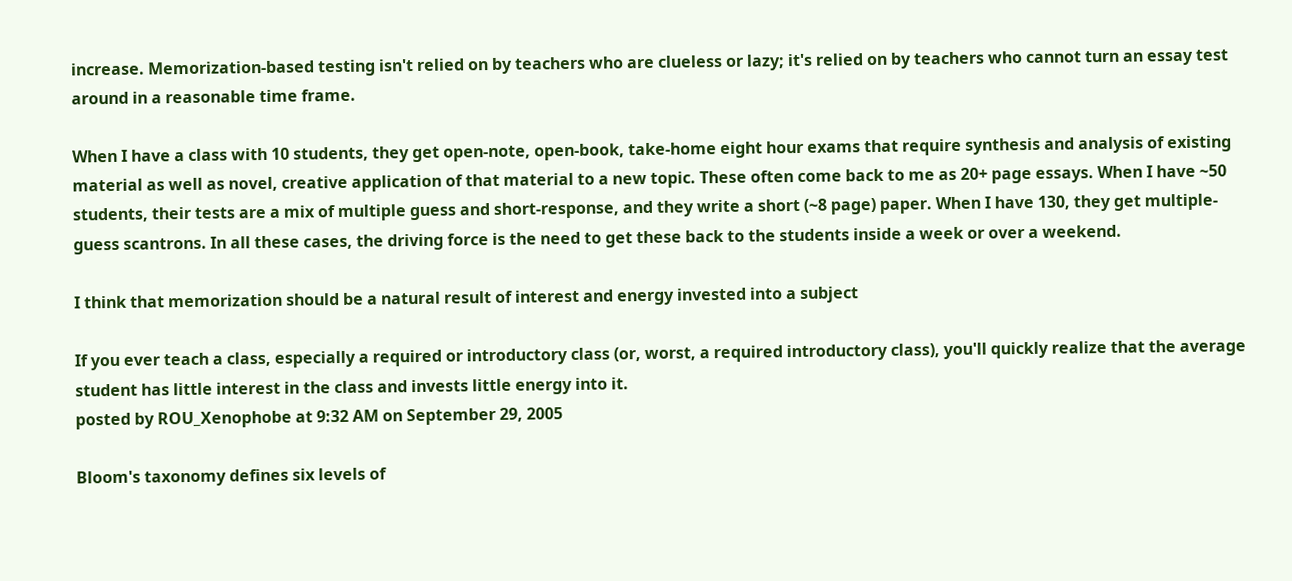increase. Memorization-based testing isn't relied on by teachers who are clueless or lazy; it's relied on by teachers who cannot turn an essay test around in a reasonable time frame.

When I have a class with 10 students, they get open-note, open-book, take-home eight hour exams that require synthesis and analysis of existing material as well as novel, creative application of that material to a new topic. These often come back to me as 20+ page essays. When I have ~50 students, their tests are a mix of multiple guess and short-response, and they write a short (~8 page) paper. When I have 130, they get multiple-guess scantrons. In all these cases, the driving force is the need to get these back to the students inside a week or over a weekend.

I think that memorization should be a natural result of interest and energy invested into a subject

If you ever teach a class, especially a required or introductory class (or, worst, a required introductory class), you'll quickly realize that the average student has little interest in the class and invests little energy into it.
posted by ROU_Xenophobe at 9:32 AM on September 29, 2005

Bloom's taxonomy defines six levels of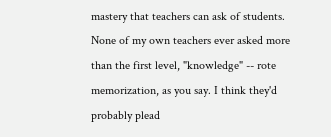mastery that teachers can ask of students. None of my own teachers ever asked more than the first level, "knowledge" -- rote memorization, as you say. I think they'd probably plead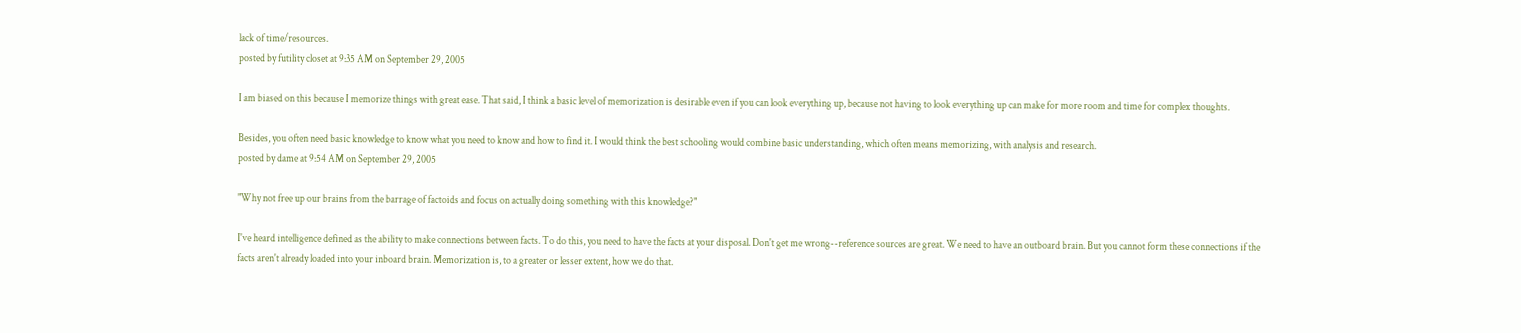lack of time/resources.
posted by futility closet at 9:35 AM on September 29, 2005

I am biased on this because I memorize things with great ease. That said, I think a basic level of memorization is desirable even if you can look everything up, because not having to look everything up can make for more room and time for complex thoughts.

Besides, you often need basic knowledge to know what you need to know and how to find it. I would think the best schooling would combine basic understanding, which often means memorizing, with analysis and research.
posted by dame at 9:54 AM on September 29, 2005

"Why not free up our brains from the barrage of factoids and focus on actually doing something with this knowledge?"

I've heard intelligence defined as the ability to make connections between facts. To do this, you need to have the facts at your disposal. Don't get me wrong--reference sources are great. We need to have an outboard brain. But you cannot form these connections if the facts aren't already loaded into your inboard brain. Memorization is, to a greater or lesser extent, how we do that.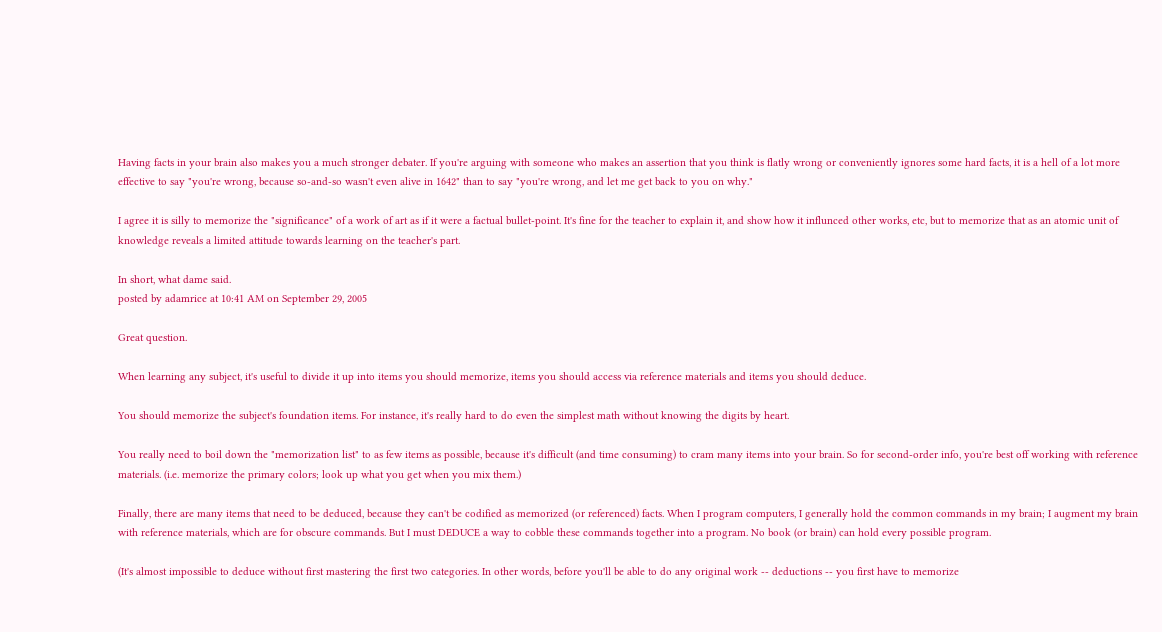Having facts in your brain also makes you a much stronger debater. If you're arguing with someone who makes an assertion that you think is flatly wrong or conveniently ignores some hard facts, it is a hell of a lot more effective to say "you're wrong, because so-and-so wasn't even alive in 1642" than to say "you're wrong, and let me get back to you on why."

I agree it is silly to memorize the "significance" of a work of art as if it were a factual bullet-point. It's fine for the teacher to explain it, and show how it influnced other works, etc, but to memorize that as an atomic unit of knowledge reveals a limited attitude towards learning on the teacher's part.

In short, what dame said.
posted by adamrice at 10:41 AM on September 29, 2005

Great question.

When learning any subject, it's useful to divide it up into items you should memorize, items you should access via reference materials and items you should deduce.

You should memorize the subject's foundation items. For instance, it's really hard to do even the simplest math without knowing the digits by heart.

You really need to boil down the "memorization list" to as few items as possible, because it's difficult (and time consuming) to cram many items into your brain. So for second-order info, you're best off working with reference materials. (i.e. memorize the primary colors; look up what you get when you mix them.)

Finally, there are many items that need to be deduced, because they can't be codified as memorized (or referenced) facts. When I program computers, I generally hold the common commands in my brain; I augment my brain with reference materials, which are for obscure commands. But I must DEDUCE a way to cobble these commands together into a program. No book (or brain) can hold every possible program.

(It's almost impossible to deduce without first mastering the first two categories. In other words, before you'll be able to do any original work -- deductions -- you first have to memorize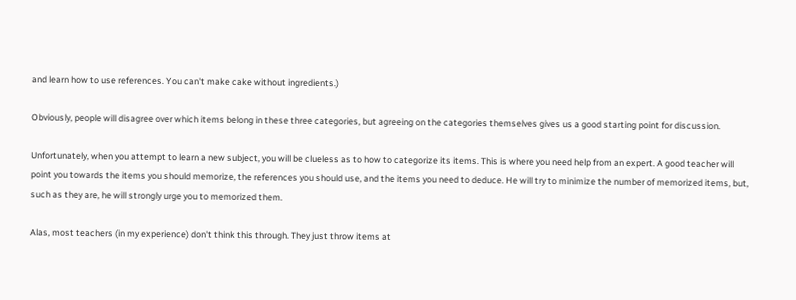and learn how to use references. You can't make cake without ingredients.)

Obviously, people will disagree over which items belong in these three categories, but agreeing on the categories themselves gives us a good starting point for discussion.

Unfortunately, when you attempt to learn a new subject, you will be clueless as to how to categorize its items. This is where you need help from an expert. A good teacher will point you towards the items you should memorize, the references you should use, and the items you need to deduce. He will try to minimize the number of memorized items, but, such as they are, he will strongly urge you to memorized them.

Alas, most teachers (in my experience) don't think this through. They just throw items at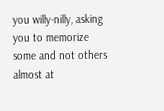you willy-nilly, asking you to memorize some and not others almost at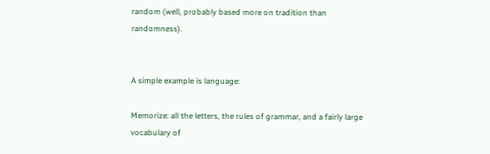random (well, probably based more on tradition than randomness).


A simple example is language:

Memorize: all the letters, the rules of grammar, and a fairly large vocabulary of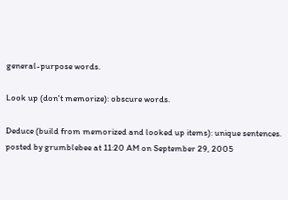general-purpose words.

Look up (don't memorize): obscure words.

Deduce (build from memorized and looked up items): unique sentences.
posted by grumblebee at 11:20 AM on September 29, 2005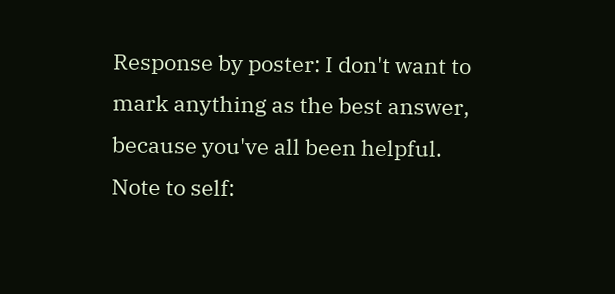Response by poster: I don't want to mark anything as the best answer, because you've all been helpful. Note to self: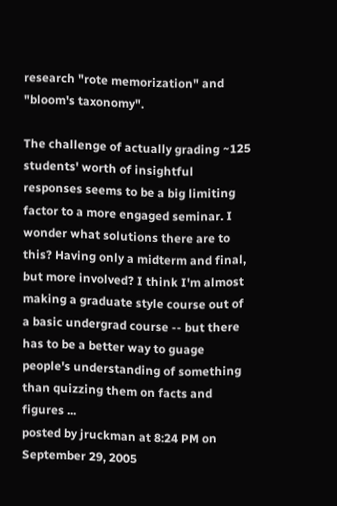research "rote memorization" and "bloom's taxonomy".

The challenge of actually grading ~125 students' worth of insightful responses seems to be a big limiting factor to a more engaged seminar. I wonder what solutions there are to this? Having only a midterm and final, but more involved? I think I'm almost making a graduate style course out of a basic undergrad course -- but there has to be a better way to guage people's understanding of something than quizzing them on facts and figures ...
posted by jruckman at 8:24 PM on September 29, 2005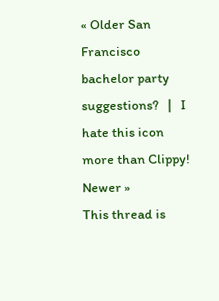« Older San Francisco bachelor party suggestions?   |   I hate this icon more than Clippy! Newer »
This thread is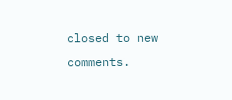closed to new comments.